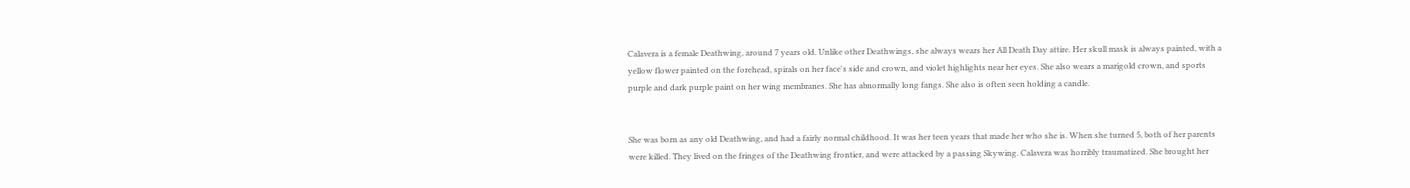Calavera is a female Deathwing, around 7 years old. Unlike other Deathwings, she always wears her All Death Day attire. Her skull mask is always painted, with a yellow flower painted on the forehead, spirals on her face's side and crown, and violet highlights near her eyes. She also wears a marigold crown, and sports purple and dark purple paint on her wing membranes. She has abnormally long fangs. She also is often seen holding a candle.


She was born as any old Deathwing, and had a fairly normal childhood. It was her teen years that made her who she is. When she turned 5, both of her parents were killed. They lived on the fringes of the Deathwing frontier, and were attacked by a passing Skywing. Calavera was horribly traumatized. She brought her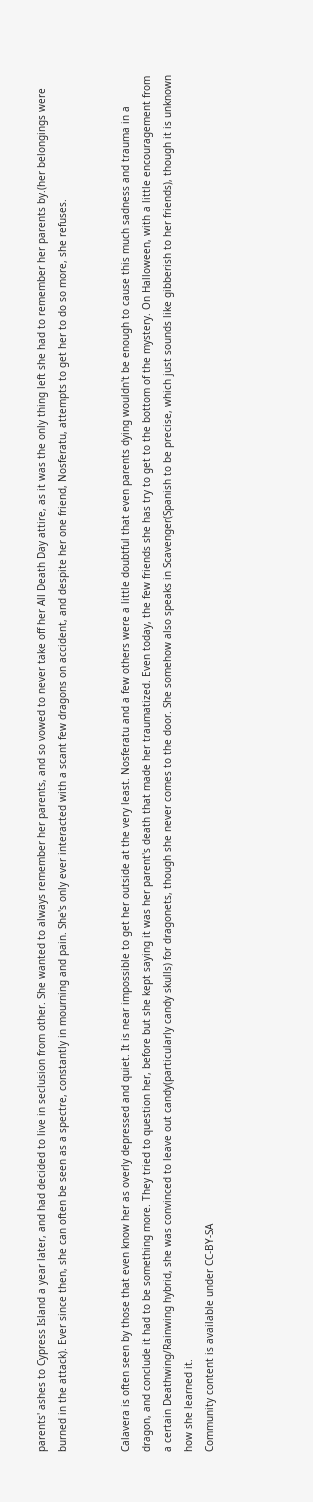parents' ashes to Cypress Island a year later, and had decided to live in seclusion from other. She wanted to always remember her parents, and so vowed to never take off her All Death Day attire, as it was the only thing left she had to remember her parents by.(her belongings were burned in the attack). Ever since then, she can often be seen as a spectre, constantly in mourning and pain. She's only ever interacted with a scant few dragons on accident, and despite her one friend, Nosferatu, attempts to get her to do so more, she refuses.


Calavera is often seen by those that even know her as overly depressed and quiet. It is near impossible to get her outside at the very least. Nosferatu and a few others were a little doubtful that even parents dying wouldn't be enough to cause this much sadness and trauma in a dragon, and conclude it had to be something more. They tried to question her, before but she kept saying it was her parent's death that made her traumatized. Even today, the few friends she has try to get to the bottom of the mystery. On Halloween, with a little encouragement from a certain Deathwing/Rainwing hybrid, she was convinced to leave out candy(particularly candy skulls) for dragonets, though she never comes to the door. She somehow also speaks in Scavenger(Spanish to be precise, which just sounds like gibberish to her friends), though it is unknown how she learned it.
Community content is available under CC-BY-SA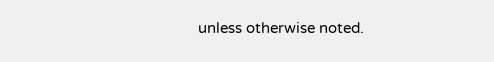unless otherwise noted.